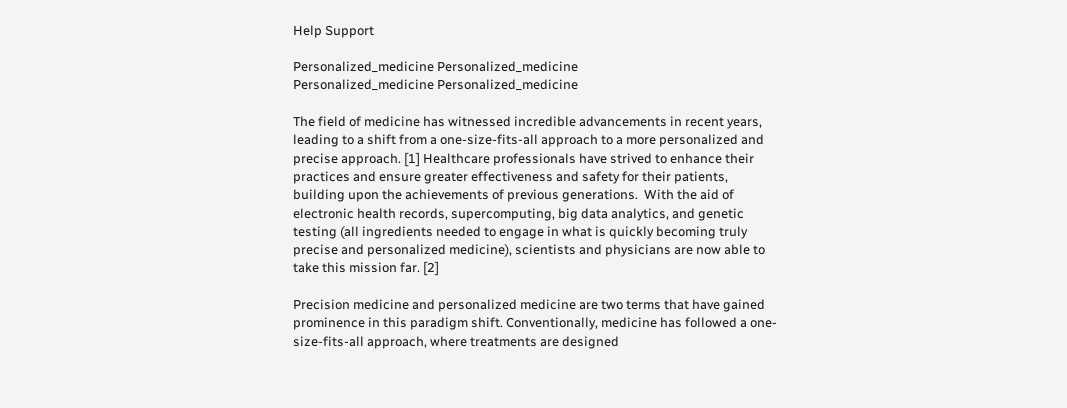Help Support

Personalized_medicine Personalized_medicine
Personalized_medicine Personalized_medicine

The field of medicine has witnessed incredible advancements in recent years, leading to a shift from a one-size-fits-all approach to a more personalized and precise approach. [1] Healthcare professionals have strived to enhance their practices and ensure greater effectiveness and safety for their patients, building upon the achievements of previous generations.  With the aid of electronic health records, supercomputing, big data analytics, and genetic testing (all ingredients needed to engage in what is quickly becoming truly precise and personalized medicine), scientists and physicians are now able to take this mission far. [2]

Precision medicine and personalized medicine are two terms that have gained prominence in this paradigm shift. Conventionally, medicine has followed a one-size-fits-all approach, where treatments are designed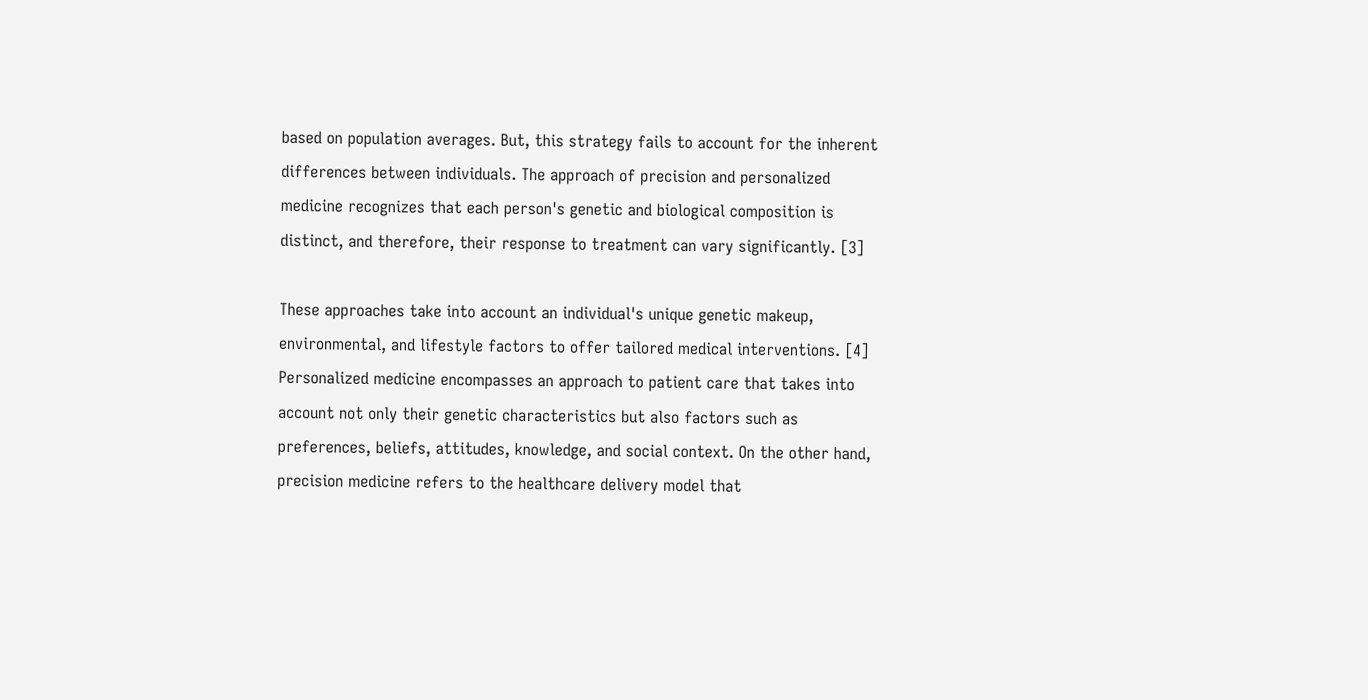based on population averages. But, this strategy fails to account for the inherent differences between individuals. The approach of precision and personalized medicine recognizes that each person's genetic and biological composition is distinct, and therefore, their response to treatment can vary significantly. [3]

These approaches take into account an individual's unique genetic makeup, environmental, and lifestyle factors to offer tailored medical interventions. [4] Personalized medicine encompasses an approach to patient care that takes into account not only their genetic characteristics but also factors such as preferences, beliefs, attitudes, knowledge, and social context. On the other hand, precision medicine refers to the healthcare delivery model that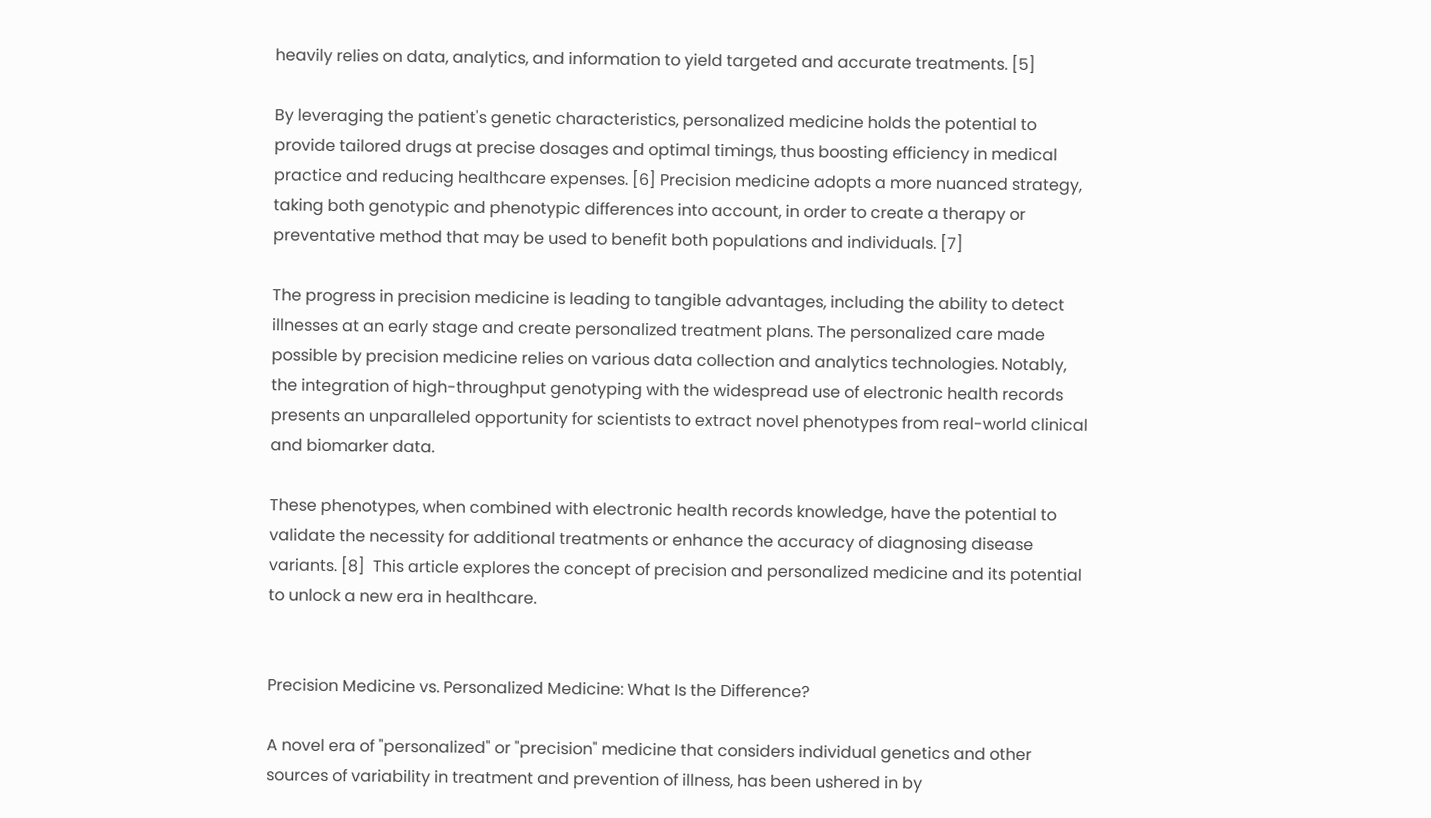heavily relies on data, analytics, and information to yield targeted and accurate treatments. [5]

By leveraging the patient's genetic characteristics, personalized medicine holds the potential to provide tailored drugs at precise dosages and optimal timings, thus boosting efficiency in medical practice and reducing healthcare expenses. [6] Precision medicine adopts a more nuanced strategy, taking both genotypic and phenotypic differences into account, in order to create a therapy or preventative method that may be used to benefit both populations and individuals. [7]

The progress in precision medicine is leading to tangible advantages, including the ability to detect illnesses at an early stage and create personalized treatment plans. The personalized care made possible by precision medicine relies on various data collection and analytics technologies. Notably, the integration of high-throughput genotyping with the widespread use of electronic health records presents an unparalleled opportunity for scientists to extract novel phenotypes from real-world clinical and biomarker data.

These phenotypes, when combined with electronic health records knowledge, have the potential to validate the necessity for additional treatments or enhance the accuracy of diagnosing disease variants. [8]  This article explores the concept of precision and personalized medicine and its potential to unlock a new era in healthcare.


Precision Medicine vs. Personalized Medicine: What Is the Difference?

A novel era of "personalized" or "precision" medicine that considers individual genetics and other sources of variability in treatment and prevention of illness, has been ushered in by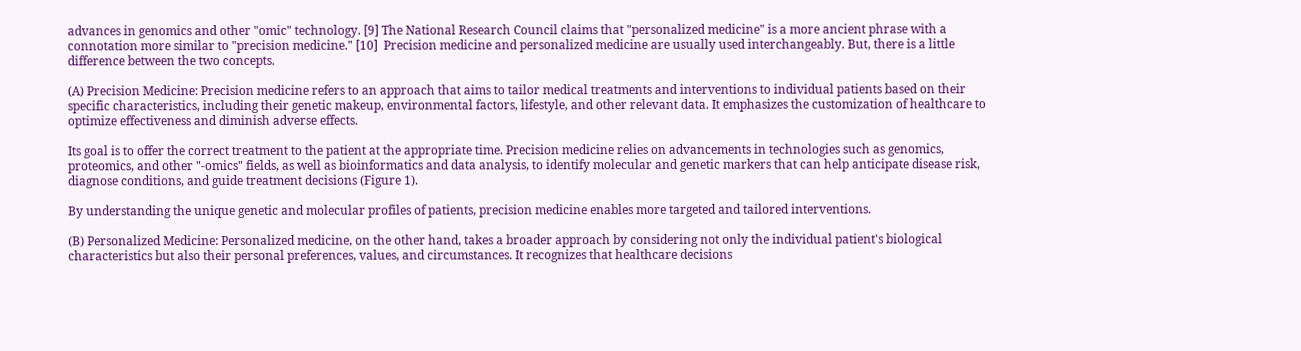advances in genomics and other "omic" technology. [9] The National Research Council claims that "personalized medicine" is a more ancient phrase with a connotation more similar to "precision medicine." [10]  Precision medicine and personalized medicine are usually used interchangeably. But, there is a little difference between the two concepts.

(A) Precision Medicine: Precision medicine refers to an approach that aims to tailor medical treatments and interventions to individual patients based on their specific characteristics, including their genetic makeup, environmental factors, lifestyle, and other relevant data. It emphasizes the customization of healthcare to optimize effectiveness and diminish adverse effects.

Its goal is to offer the correct treatment to the patient at the appropriate time. Precision medicine relies on advancements in technologies such as genomics, proteomics, and other "-omics" fields, as well as bioinformatics and data analysis, to identify molecular and genetic markers that can help anticipate disease risk, diagnose conditions, and guide treatment decisions (Figure 1).

By understanding the unique genetic and molecular profiles of patients, precision medicine enables more targeted and tailored interventions.

(B) Personalized Medicine: Personalized medicine, on the other hand, takes a broader approach by considering not only the individual patient's biological characteristics but also their personal preferences, values, and circumstances. It recognizes that healthcare decisions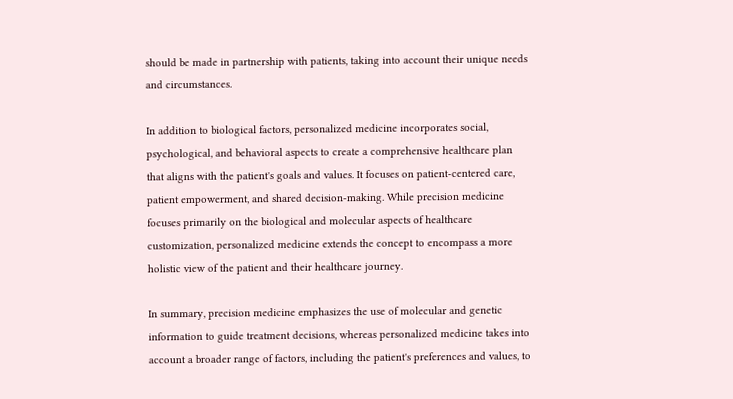should be made in partnership with patients, taking into account their unique needs and circumstances.

In addition to biological factors, personalized medicine incorporates social, psychological, and behavioral aspects to create a comprehensive healthcare plan that aligns with the patient's goals and values. It focuses on patient-centered care, patient empowerment, and shared decision-making. While precision medicine focuses primarily on the biological and molecular aspects of healthcare customization, personalized medicine extends the concept to encompass a more holistic view of the patient and their healthcare journey.

In summary, precision medicine emphasizes the use of molecular and genetic information to guide treatment decisions, whereas personalized medicine takes into account a broader range of factors, including the patient's preferences and values, to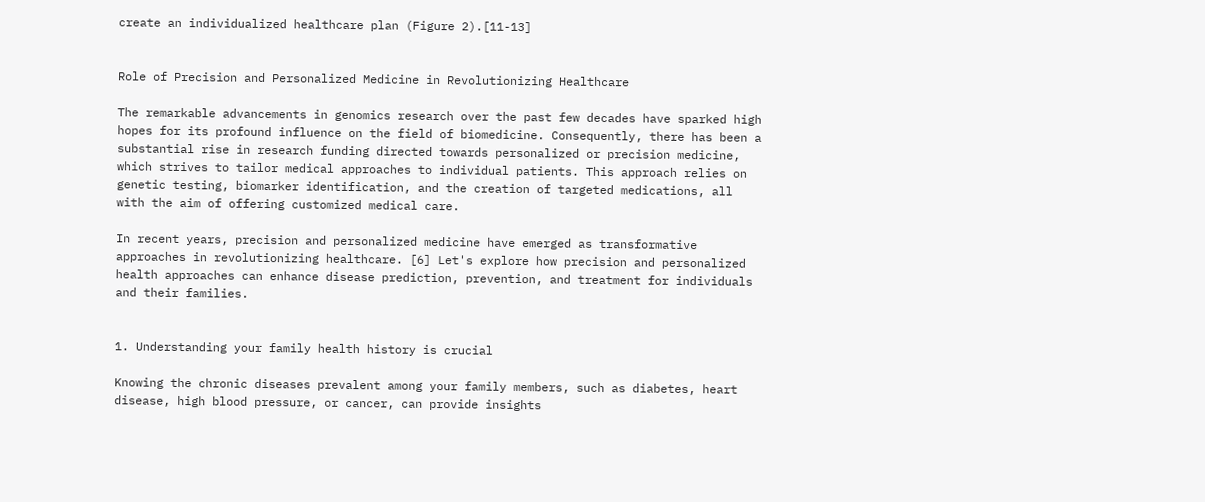create an individualized healthcare plan (Figure 2).[11-13]


Role of Precision and Personalized Medicine in Revolutionizing Healthcare

The remarkable advancements in genomics research over the past few decades have sparked high hopes for its profound influence on the field of biomedicine. Consequently, there has been a substantial rise in research funding directed towards personalized or precision medicine, which strives to tailor medical approaches to individual patients. This approach relies on genetic testing, biomarker identification, and the creation of targeted medications, all with the aim of offering customized medical care.

In recent years, precision and personalized medicine have emerged as transformative approaches in revolutionizing healthcare. [6] Let's explore how precision and personalized health approaches can enhance disease prediction, prevention, and treatment for individuals and their families.


1. Understanding your family health history is crucial

Knowing the chronic diseases prevalent among your family members, such as diabetes, heart disease, high blood pressure, or cancer, can provide insights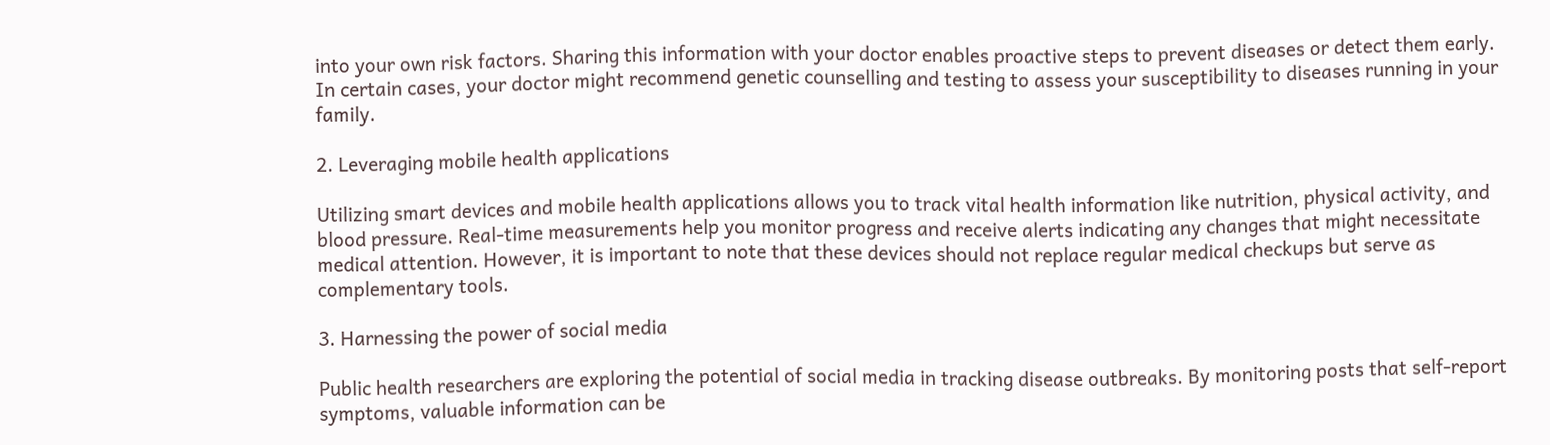into your own risk factors. Sharing this information with your doctor enables proactive steps to prevent diseases or detect them early. In certain cases, your doctor might recommend genetic counselling and testing to assess your susceptibility to diseases running in your family.

2. Leveraging mobile health applications

Utilizing smart devices and mobile health applications allows you to track vital health information like nutrition, physical activity, and blood pressure. Real-time measurements help you monitor progress and receive alerts indicating any changes that might necessitate medical attention. However, it is important to note that these devices should not replace regular medical checkups but serve as complementary tools.

3. Harnessing the power of social media

Public health researchers are exploring the potential of social media in tracking disease outbreaks. By monitoring posts that self-report symptoms, valuable information can be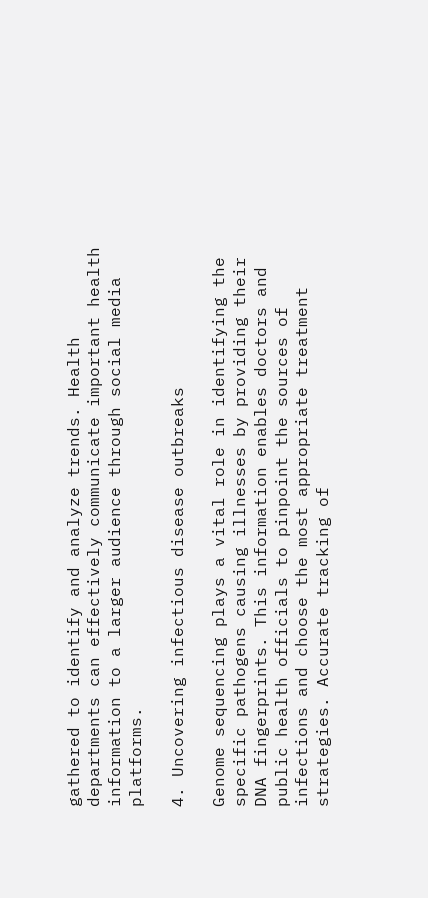gathered to identify and analyze trends. Health departments can effectively communicate important health information to a larger audience through social media platforms.

4. Uncovering infectious disease outbreaks

Genome sequencing plays a vital role in identifying the specific pathogens causing illnesses by providing their DNA fingerprints. This information enables doctors and public health officials to pinpoint the sources of infections and choose the most appropriate treatment strategies. Accurate tracking of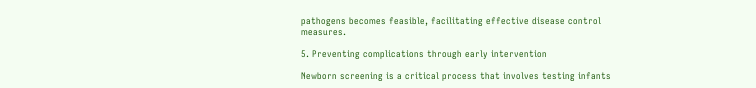pathogens becomes feasible, facilitating effective disease control measures.

5. Preventing complications through early intervention

Newborn screening is a critical process that involves testing infants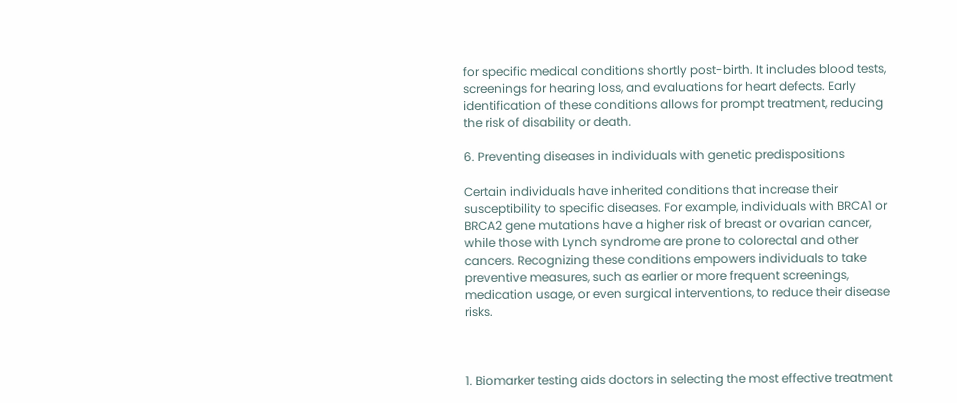for specific medical conditions shortly post-birth. It includes blood tests, screenings for hearing loss, and evaluations for heart defects. Early identification of these conditions allows for prompt treatment, reducing the risk of disability or death.

6. Preventing diseases in individuals with genetic predispositions

Certain individuals have inherited conditions that increase their susceptibility to specific diseases. For example, individuals with BRCA1 or BRCA2 gene mutations have a higher risk of breast or ovarian cancer, while those with Lynch syndrome are prone to colorectal and other cancers. Recognizing these conditions empowers individuals to take preventive measures, such as earlier or more frequent screenings, medication usage, or even surgical interventions, to reduce their disease risks.



1. Biomarker testing aids doctors in selecting the most effective treatment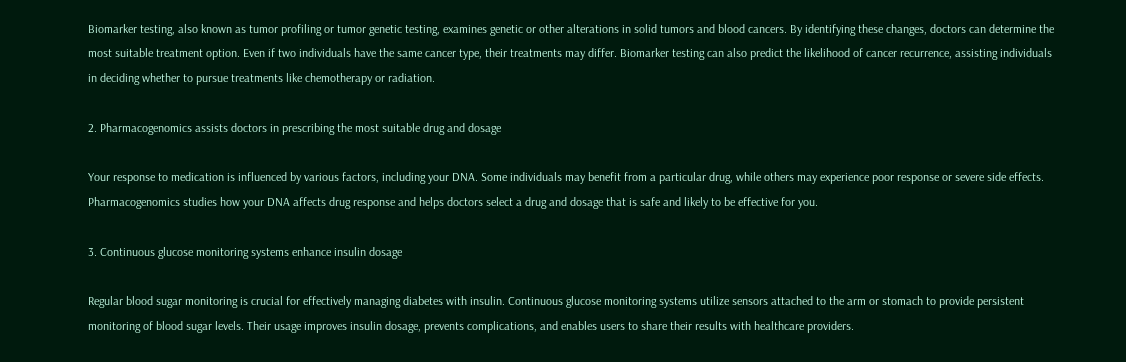Biomarker testing, also known as tumor profiling or tumor genetic testing, examines genetic or other alterations in solid tumors and blood cancers. By identifying these changes, doctors can determine the most suitable treatment option. Even if two individuals have the same cancer type, their treatments may differ. Biomarker testing can also predict the likelihood of cancer recurrence, assisting individuals in deciding whether to pursue treatments like chemotherapy or radiation.

2. Pharmacogenomics assists doctors in prescribing the most suitable drug and dosage

Your response to medication is influenced by various factors, including your DNA. Some individuals may benefit from a particular drug, while others may experience poor response or severe side effects. Pharmacogenomics studies how your DNA affects drug response and helps doctors select a drug and dosage that is safe and likely to be effective for you.

3. Continuous glucose monitoring systems enhance insulin dosage

Regular blood sugar monitoring is crucial for effectively managing diabetes with insulin. Continuous glucose monitoring systems utilize sensors attached to the arm or stomach to provide persistent monitoring of blood sugar levels. Their usage improves insulin dosage, prevents complications, and enables users to share their results with healthcare providers.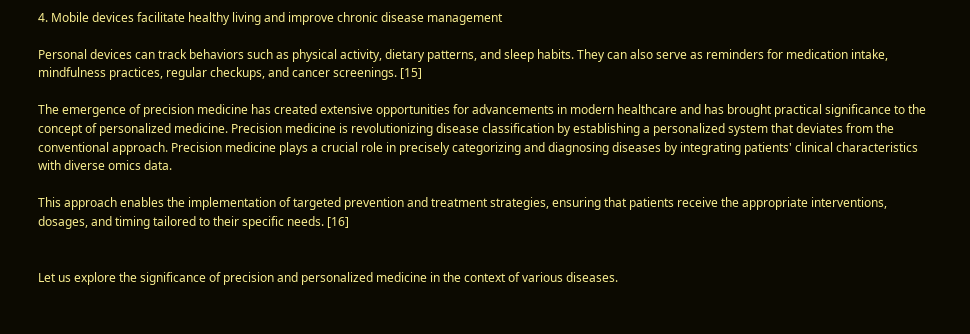4. Mobile devices facilitate healthy living and improve chronic disease management

Personal devices can track behaviors such as physical activity, dietary patterns, and sleep habits. They can also serve as reminders for medication intake, mindfulness practices, regular checkups, and cancer screenings. [15]

The emergence of precision medicine has created extensive opportunities for advancements in modern healthcare and has brought practical significance to the concept of personalized medicine. Precision medicine is revolutionizing disease classification by establishing a personalized system that deviates from the conventional approach. Precision medicine plays a crucial role in precisely categorizing and diagnosing diseases by integrating patients' clinical characteristics with diverse omics data.

This approach enables the implementation of targeted prevention and treatment strategies, ensuring that patients receive the appropriate interventions, dosages, and timing tailored to their specific needs. [16]


Let us explore the significance of precision and personalized medicine in the context of various diseases.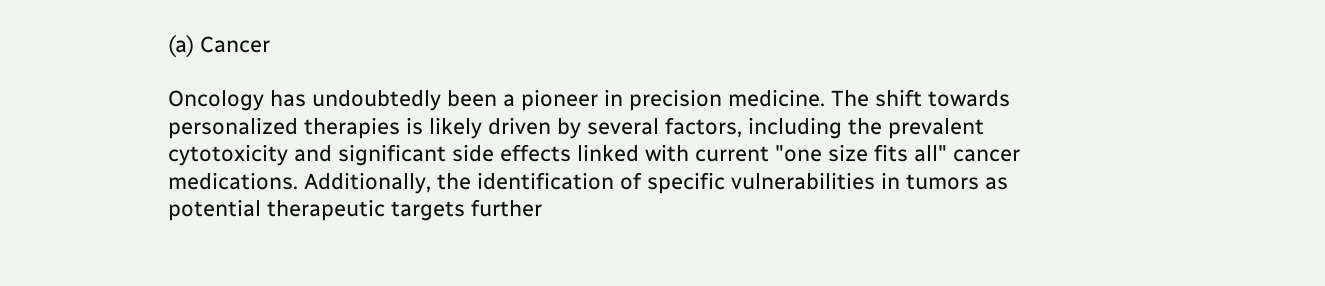(a) Cancer

Oncology has undoubtedly been a pioneer in precision medicine. The shift towards personalized therapies is likely driven by several factors, including the prevalent cytotoxicity and significant side effects linked with current "one size fits all" cancer medications. Additionally, the identification of specific vulnerabilities in tumors as potential therapeutic targets further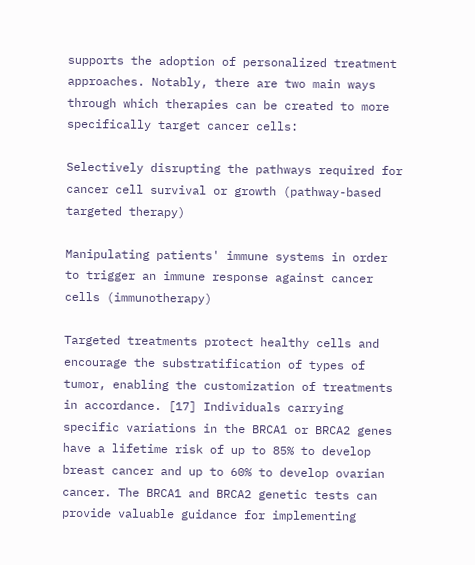supports the adoption of personalized treatment approaches. Notably, there are two main ways through which therapies can be created to more specifically target cancer cells:

Selectively disrupting the pathways required for cancer cell survival or growth (pathway-based targeted therapy)

Manipulating patients' immune systems in order to trigger an immune response against cancer cells (immunotherapy)

Targeted treatments protect healthy cells and encourage the substratification of types of tumor, enabling the customization of treatments in accordance. [17] Individuals carrying specific variations in the BRCA1 or BRCA2 genes have a lifetime risk of up to 85% to develop breast cancer and up to 60% to develop ovarian cancer. The BRCA1 and BRCA2 genetic tests can provide valuable guidance for implementing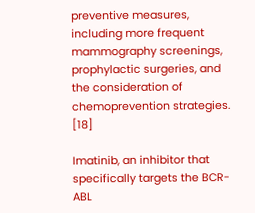preventive measures, including more frequent mammography screenings, prophylactic surgeries, and the consideration of chemoprevention strategies. [18]

Imatinib, an inhibitor that specifically targets the BCR-ABL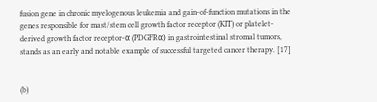fusion gene in chronic myelogenous leukemia and gain-of-function mutations in the genes responsible for mast/stem cell growth factor receptor (KIT) or platelet-derived growth factor receptor-α (PDGFRα) in gastrointestinal stromal tumors, stands as an early and notable example of successful targeted cancer therapy. [17]


(b)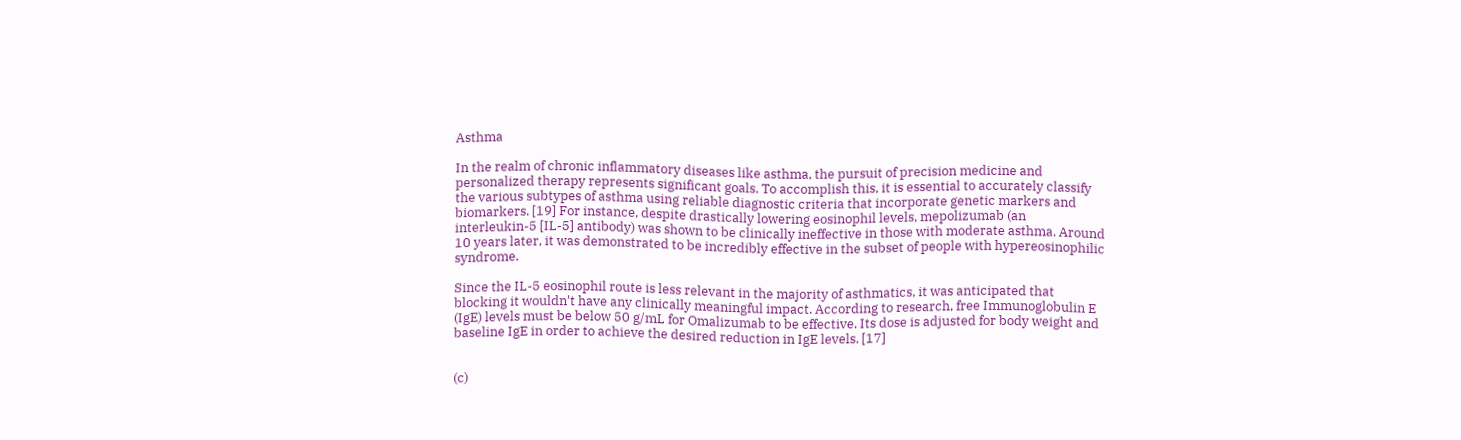Asthma

In the realm of chronic inflammatory diseases like asthma, the pursuit of precision medicine and personalized therapy represents significant goals. To accomplish this, it is essential to accurately classify the various subtypes of asthma using reliable diagnostic criteria that incorporate genetic markers and biomarkers. [19] For instance, despite drastically lowering eosinophil levels, mepolizumab (an interleukin-5 [IL-5] antibody) was shown to be clinically ineffective in those with moderate asthma. Around 10 years later, it was demonstrated to be incredibly effective in the subset of people with hypereosinophilic syndrome.

Since the IL-5 eosinophil route is less relevant in the majority of asthmatics, it was anticipated that blocking it wouldn't have any clinically meaningful impact. According to research, free Immunoglobulin E (IgE) levels must be below 50 g/mL for Omalizumab to be effective. Its dose is adjusted for body weight and baseline IgE in order to achieve the desired reduction in IgE levels. [17]


(c)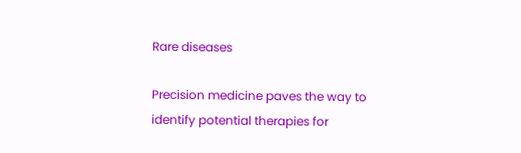Rare diseases

Precision medicine paves the way to identify potential therapies for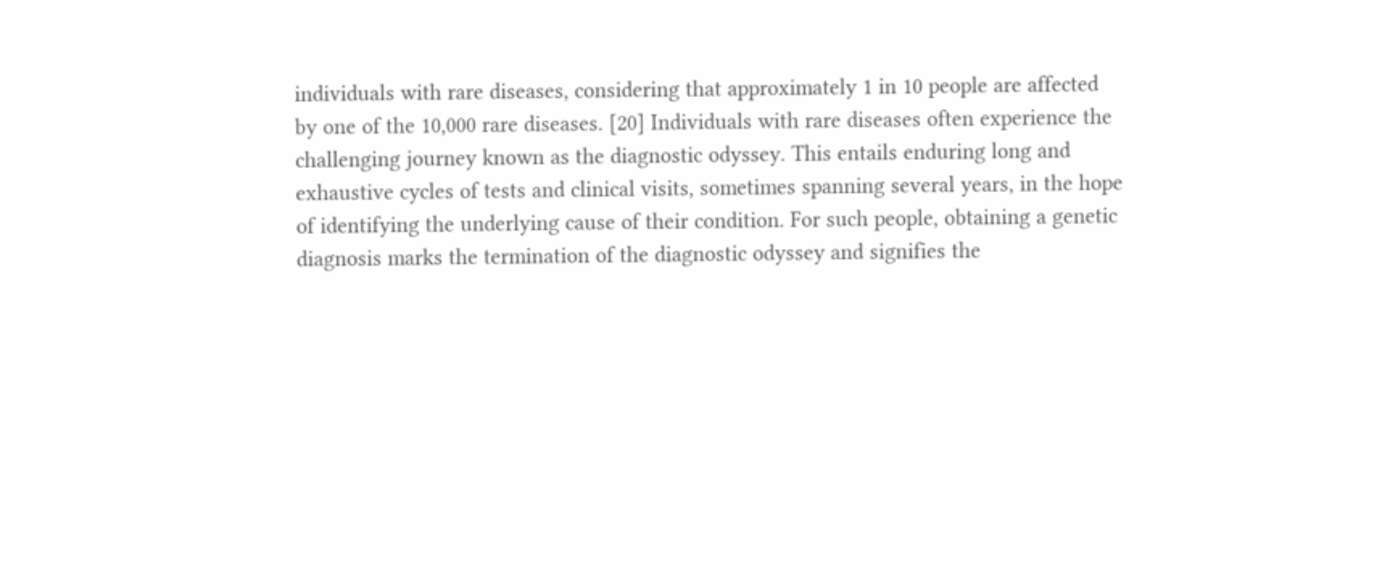individuals with rare diseases, considering that approximately 1 in 10 people are affected by one of the 10,000 rare diseases. [20] Individuals with rare diseases often experience the challenging journey known as the diagnostic odyssey. This entails enduring long and exhaustive cycles of tests and clinical visits, sometimes spanning several years, in the hope of identifying the underlying cause of their condition. For such people, obtaining a genetic diagnosis marks the termination of the diagnostic odyssey and signifies the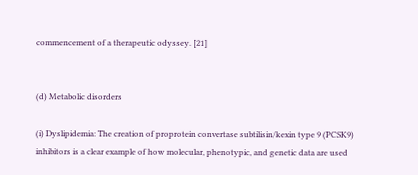commencement of a therapeutic odyssey. [21]


(d) Metabolic disorders

(i) Dyslipidemia: The creation of proprotein convertase subtilisin/kexin type 9 (PCSK9) inhibitors is a clear example of how molecular, phenotypic, and genetic data are used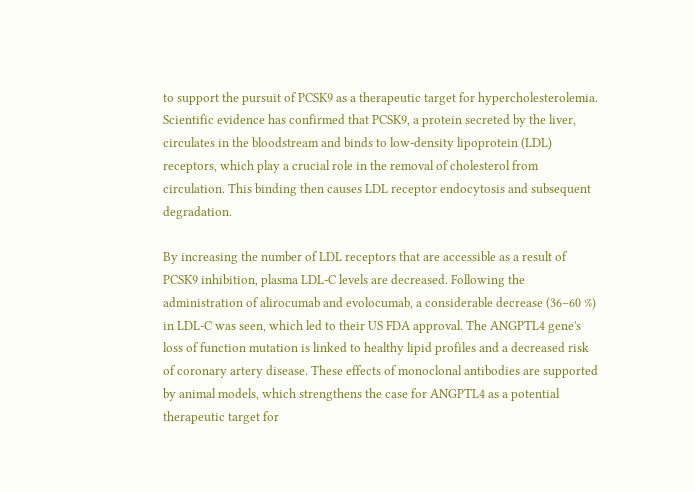to support the pursuit of PCSK9 as a therapeutic target for hypercholesterolemia. Scientific evidence has confirmed that PCSK9, a protein secreted by the liver, circulates in the bloodstream and binds to low-density lipoprotein (LDL) receptors, which play a crucial role in the removal of cholesterol from circulation. This binding then causes LDL receptor endocytosis and subsequent degradation.

By increasing the number of LDL receptors that are accessible as a result of PCSK9 inhibition, plasma LDL-C levels are decreased. Following the administration of alirocumab and evolocumab, a considerable decrease (36–60 %) in LDL-C was seen, which led to their US FDA approval. The ANGPTL4 gene's loss of function mutation is linked to healthy lipid profiles and a decreased risk of coronary artery disease. These effects of monoclonal antibodies are supported by animal models, which strengthens the case for ANGPTL4 as a potential therapeutic target for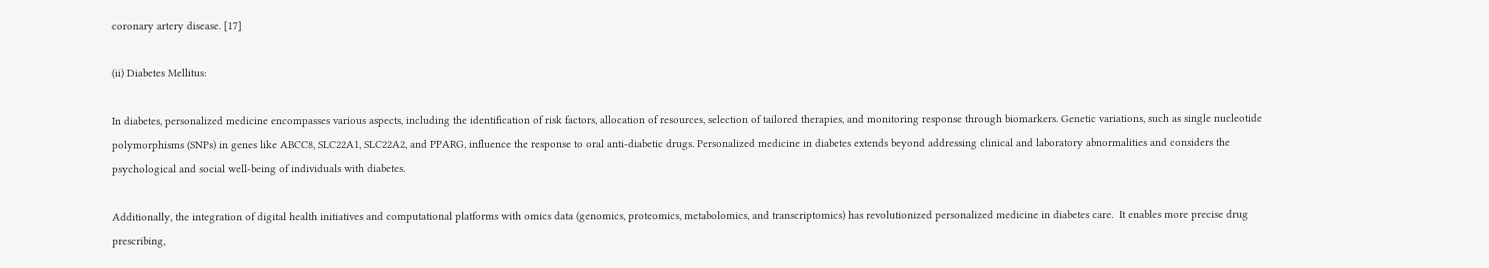coronary artery disease. [17]

(ii) Diabetes Mellitus:

In diabetes, personalized medicine encompasses various aspects, including the identification of risk factors, allocation of resources, selection of tailored therapies, and monitoring response through biomarkers. Genetic variations, such as single nucleotide polymorphisms (SNPs) in genes like ABCC8, SLC22A1, SLC22A2, and PPARG, influence the response to oral anti-diabetic drugs. Personalized medicine in diabetes extends beyond addressing clinical and laboratory abnormalities and considers the psychological and social well-being of individuals with diabetes.

Additionally, the integration of digital health initiatives and computational platforms with omics data (genomics, proteomics, metabolomics, and transcriptomics) has revolutionized personalized medicine in diabetes care.  It enables more precise drug prescribing,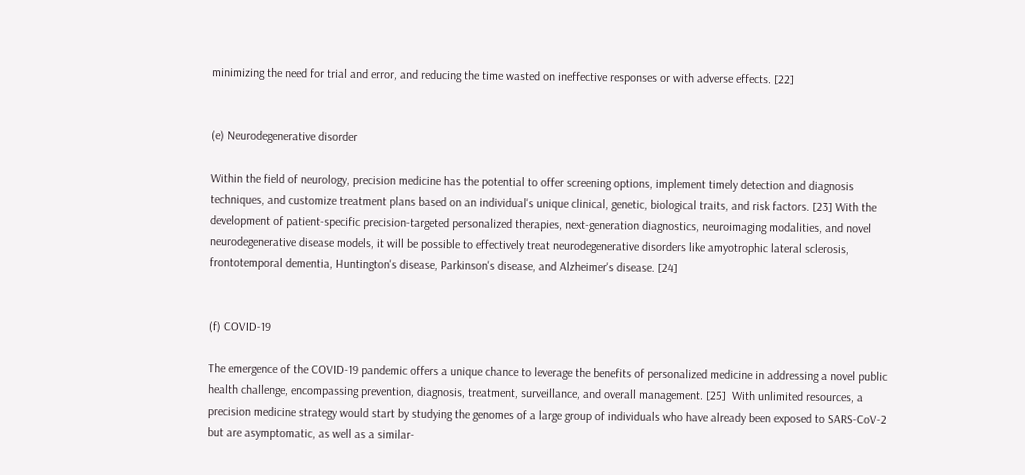minimizing the need for trial and error, and reducing the time wasted on ineffective responses or with adverse effects. [22]


(e) Neurodegenerative disorder

Within the field of neurology, precision medicine has the potential to offer screening options, implement timely detection and diagnosis techniques, and customize treatment plans based on an individual's unique clinical, genetic, biological traits, and risk factors. [23] With the development of patient-specific precision-targeted personalized therapies, next-generation diagnostics, neuroimaging modalities, and novel neurodegenerative disease models, it will be possible to effectively treat neurodegenerative disorders like amyotrophic lateral sclerosis, frontotemporal dementia, Huntington's disease, Parkinson's disease, and Alzheimer's disease. [24]


(f) COVID-19

The emergence of the COVID-19 pandemic offers a unique chance to leverage the benefits of personalized medicine in addressing a novel public health challenge, encompassing prevention, diagnosis, treatment, surveillance, and overall management. [25]  With unlimited resources, a precision medicine strategy would start by studying the genomes of a large group of individuals who have already been exposed to SARS-CoV-2 but are asymptomatic, as well as a similar-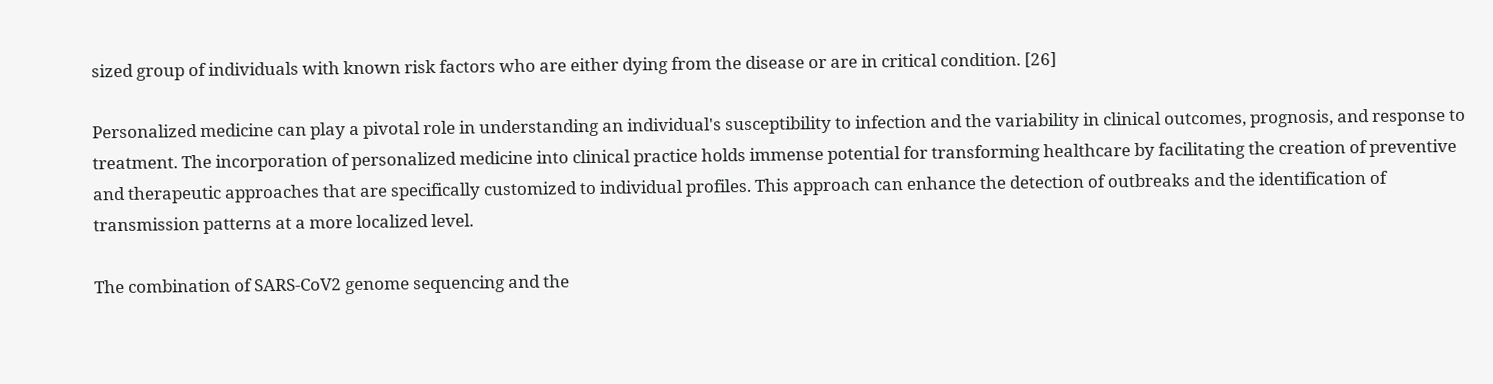sized group of individuals with known risk factors who are either dying from the disease or are in critical condition. [26]

Personalized medicine can play a pivotal role in understanding an individual's susceptibility to infection and the variability in clinical outcomes, prognosis, and response to treatment. The incorporation of personalized medicine into clinical practice holds immense potential for transforming healthcare by facilitating the creation of preventive and therapeutic approaches that are specifically customized to individual profiles. This approach can enhance the detection of outbreaks and the identification of transmission patterns at a more localized level.

The combination of SARS-CoV2 genome sequencing and the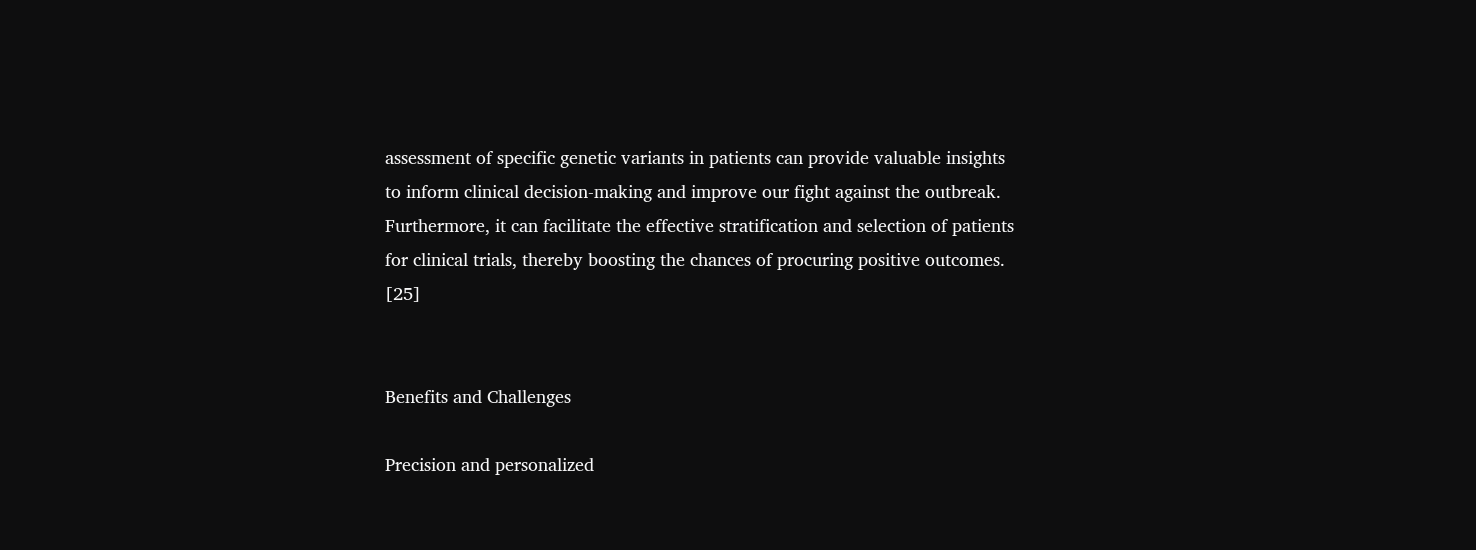assessment of specific genetic variants in patients can provide valuable insights to inform clinical decision-making and improve our fight against the outbreak. Furthermore, it can facilitate the effective stratification and selection of patients for clinical trials, thereby boosting the chances of procuring positive outcomes. [25]


Benefits and Challenges

Precision and personalized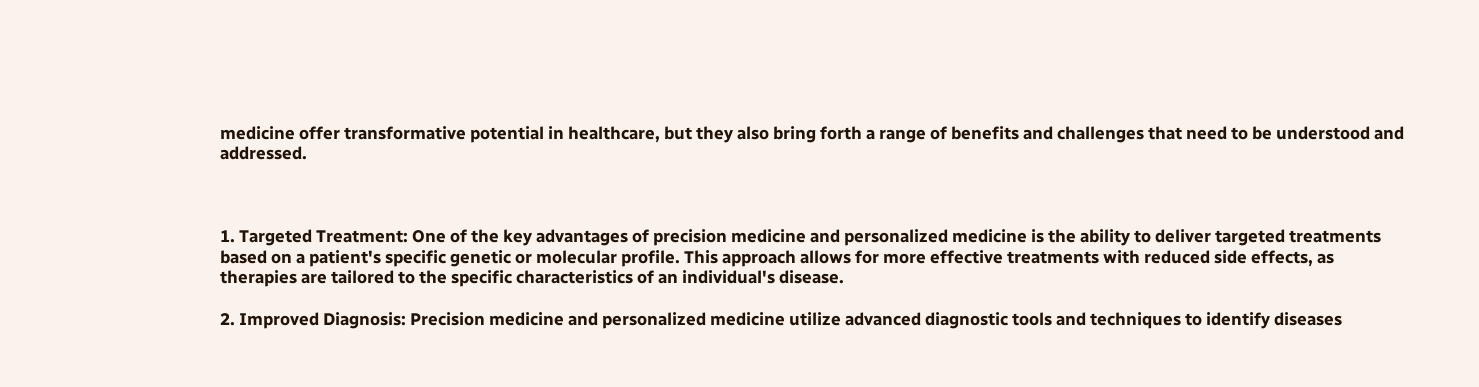medicine offer transformative potential in healthcare, but they also bring forth a range of benefits and challenges that need to be understood and addressed.



1. Targeted Treatment: One of the key advantages of precision medicine and personalized medicine is the ability to deliver targeted treatments based on a patient's specific genetic or molecular profile. This approach allows for more effective treatments with reduced side effects, as therapies are tailored to the specific characteristics of an individual's disease.

2. Improved Diagnosis: Precision medicine and personalized medicine utilize advanced diagnostic tools and techniques to identify diseases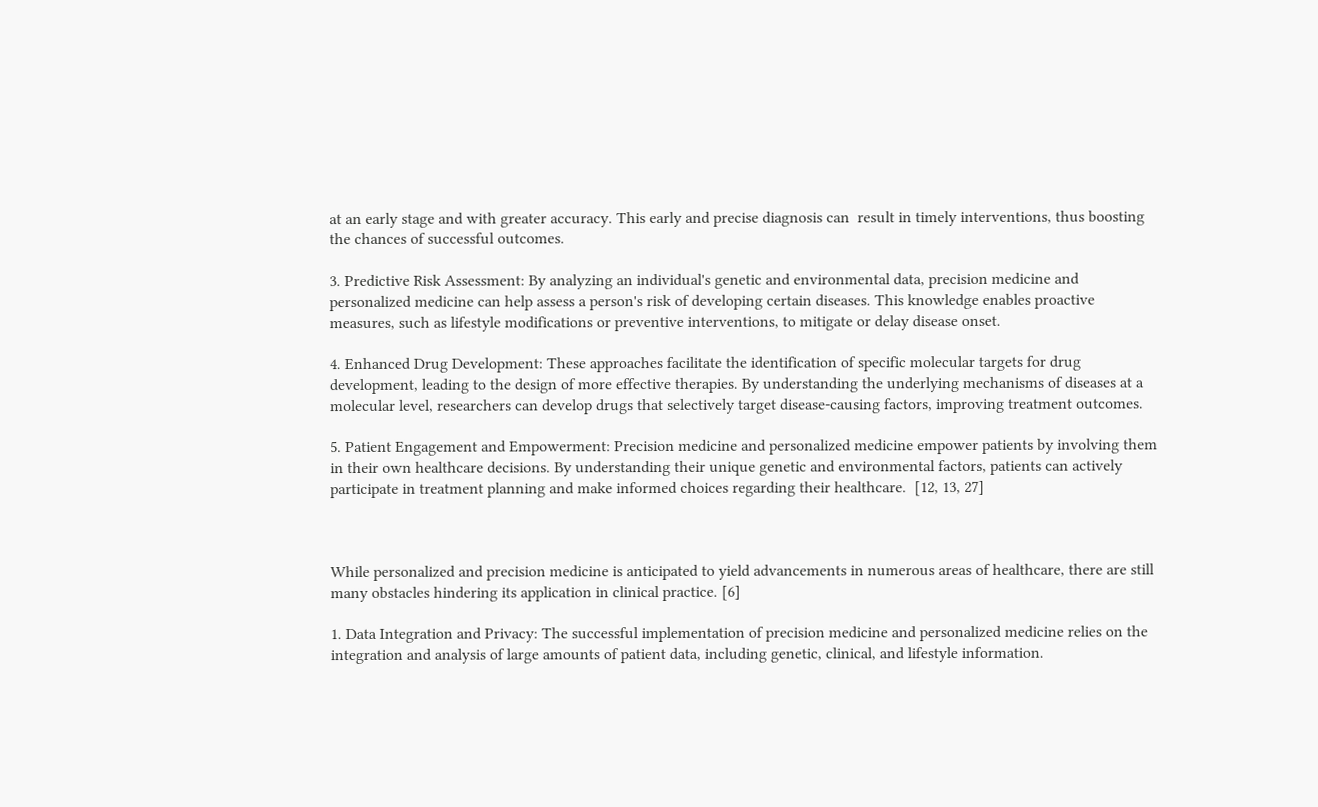at an early stage and with greater accuracy. This early and precise diagnosis can  result in timely interventions, thus boosting the chances of successful outcomes.

3. Predictive Risk Assessment: By analyzing an individual's genetic and environmental data, precision medicine and personalized medicine can help assess a person's risk of developing certain diseases. This knowledge enables proactive measures, such as lifestyle modifications or preventive interventions, to mitigate or delay disease onset.

4. Enhanced Drug Development: These approaches facilitate the identification of specific molecular targets for drug development, leading to the design of more effective therapies. By understanding the underlying mechanisms of diseases at a molecular level, researchers can develop drugs that selectively target disease-causing factors, improving treatment outcomes.

5. Patient Engagement and Empowerment: Precision medicine and personalized medicine empower patients by involving them in their own healthcare decisions. By understanding their unique genetic and environmental factors, patients can actively participate in treatment planning and make informed choices regarding their healthcare.  [12, 13, 27]



While personalized and precision medicine is anticipated to yield advancements in numerous areas of healthcare, there are still many obstacles hindering its application in clinical practice. [6]

1. Data Integration and Privacy: The successful implementation of precision medicine and personalized medicine relies on the integration and analysis of large amounts of patient data, including genetic, clinical, and lifestyle information.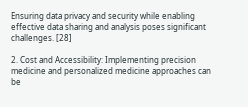Ensuring data privacy and security while enabling effective data sharing and analysis poses significant challenges. [28]

2. Cost and Accessibility: Implementing precision medicine and personalized medicine approaches can be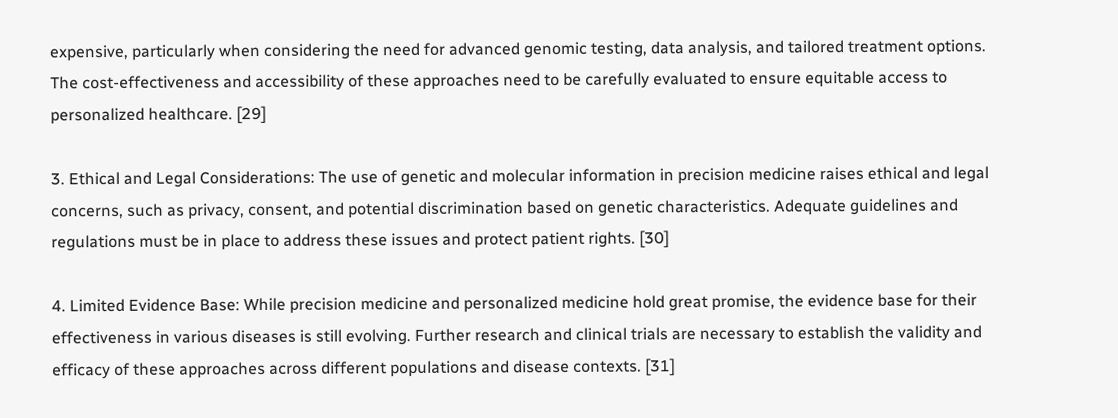expensive, particularly when considering the need for advanced genomic testing, data analysis, and tailored treatment options. The cost-effectiveness and accessibility of these approaches need to be carefully evaluated to ensure equitable access to personalized healthcare. [29]

3. Ethical and Legal Considerations: The use of genetic and molecular information in precision medicine raises ethical and legal concerns, such as privacy, consent, and potential discrimination based on genetic characteristics. Adequate guidelines and regulations must be in place to address these issues and protect patient rights. [30]

4. Limited Evidence Base: While precision medicine and personalized medicine hold great promise, the evidence base for their effectiveness in various diseases is still evolving. Further research and clinical trials are necessary to establish the validity and efficacy of these approaches across different populations and disease contexts. [31]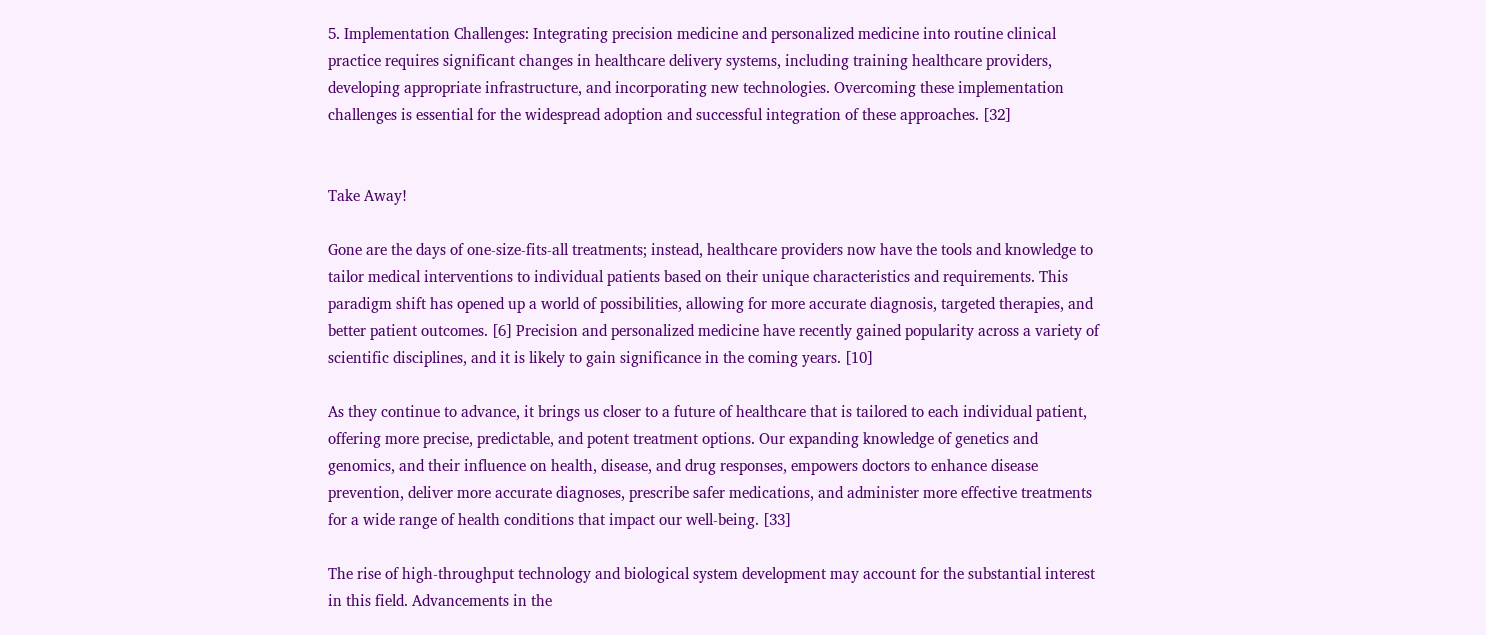5. Implementation Challenges: Integrating precision medicine and personalized medicine into routine clinical practice requires significant changes in healthcare delivery systems, including training healthcare providers, developing appropriate infrastructure, and incorporating new technologies. Overcoming these implementation challenges is essential for the widespread adoption and successful integration of these approaches. [32]


Take Away!

Gone are the days of one-size-fits-all treatments; instead, healthcare providers now have the tools and knowledge to tailor medical interventions to individual patients based on their unique characteristics and requirements. This paradigm shift has opened up a world of possibilities, allowing for more accurate diagnosis, targeted therapies, and better patient outcomes. [6] Precision and personalized medicine have recently gained popularity across a variety of scientific disciplines, and it is likely to gain significance in the coming years. [10]

As they continue to advance, it brings us closer to a future of healthcare that is tailored to each individual patient, offering more precise, predictable, and potent treatment options. Our expanding knowledge of genetics and genomics, and their influence on health, disease, and drug responses, empowers doctors to enhance disease prevention, deliver more accurate diagnoses, prescribe safer medications, and administer more effective treatments for a wide range of health conditions that impact our well-being. [33]

The rise of high-throughput technology and biological system development may account for the substantial interest in this field. Advancements in the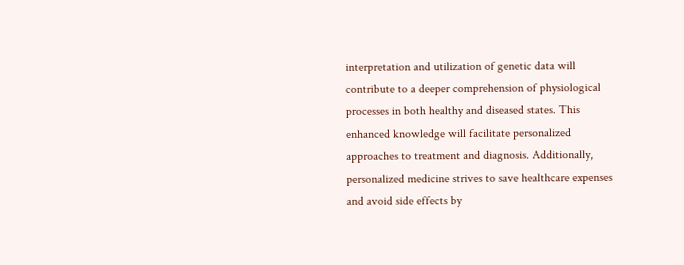interpretation and utilization of genetic data will contribute to a deeper comprehension of physiological processes in both healthy and diseased states. This enhanced knowledge will facilitate personalized approaches to treatment and diagnosis. Additionally, personalized medicine strives to save healthcare expenses and avoid side effects by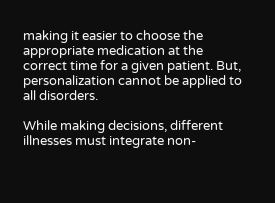making it easier to choose the appropriate medication at the correct time for a given patient. But, personalization cannot be applied to all disorders.

While making decisions, different illnesses must integrate non-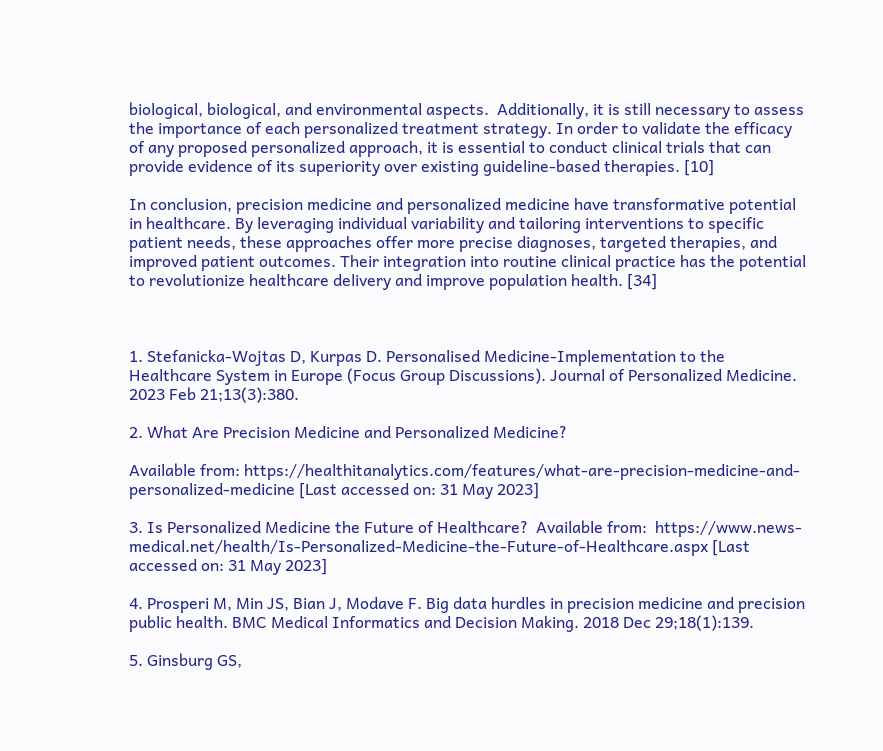biological, biological, and environmental aspects.  Additionally, it is still necessary to assess the importance of each personalized treatment strategy. In order to validate the efficacy of any proposed personalized approach, it is essential to conduct clinical trials that can provide evidence of its superiority over existing guideline-based therapies. [10]

In conclusion, precision medicine and personalized medicine have transformative potential in healthcare. By leveraging individual variability and tailoring interventions to specific patient needs, these approaches offer more precise diagnoses, targeted therapies, and improved patient outcomes. Their integration into routine clinical practice has the potential to revolutionize healthcare delivery and improve population health. [34]



1. Stefanicka-Wojtas D, Kurpas D. Personalised Medicine-Implementation to the Healthcare System in Europe (Focus Group Discussions). Journal of Personalized Medicine. 2023 Feb 21;13(3):380.

2. What Are Precision Medicine and Personalized Medicine?

Available from: https://healthitanalytics.com/features/what-are-precision-medicine-and-personalized-medicine [Last accessed on: 31 May 2023]

3. Is Personalized Medicine the Future of Healthcare?  Available from:  https://www.news-medical.net/health/Is-Personalized-Medicine-the-Future-of-Healthcare.aspx [Last accessed on: 31 May 2023]

4. Prosperi M, Min JS, Bian J, Modave F. Big data hurdles in precision medicine and precision public health. BMC Medical Informatics and Decision Making. 2018 Dec 29;18(1):139.

5. Ginsburg GS,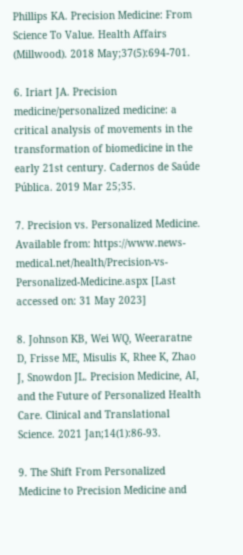Phillips KA. Precision Medicine: From Science To Value. Health Affairs (Millwood). 2018 May;37(5):694-701.

6. Iriart JA. Precision medicine/personalized medicine: a critical analysis of movements in the transformation of biomedicine in the early 21st century. Cadernos de Saúde Pública. 2019 Mar 25;35.

7. Precision vs. Personalized Medicine. Available from: https://www.news-medical.net/health/Precision-vs-Personalized-Medicine.aspx [Last accessed on: 31 May 2023]

8. Johnson KB, Wei WQ, Weeraratne D, Frisse ME, Misulis K, Rhee K, Zhao J, Snowdon JL. Precision Medicine, AI, and the Future of Personalized Health Care. Clinical and Translational Science. 2021 Jan;14(1):86-93.

9. The Shift From Personalized Medicine to Precision Medicine and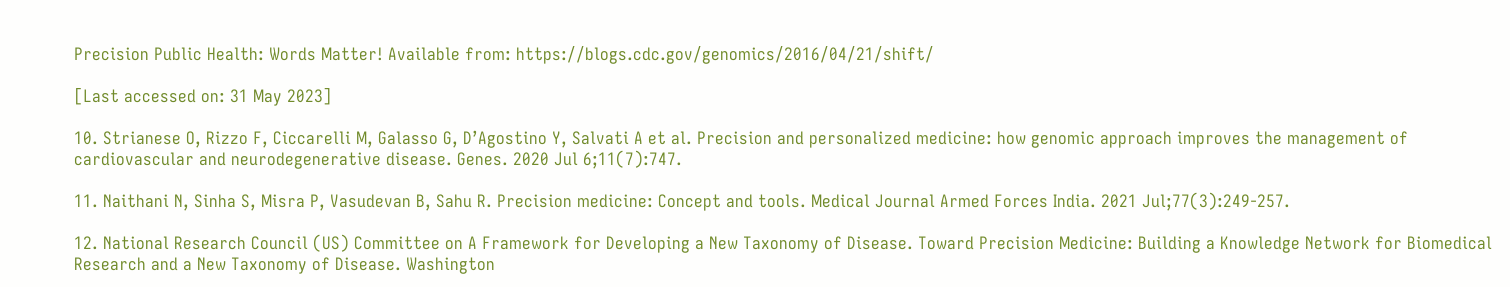Precision Public Health: Words Matter! Available from: https://blogs.cdc.gov/genomics/2016/04/21/shift/

[Last accessed on: 31 May 2023]

10. Strianese O, Rizzo F, Ciccarelli M, Galasso G, D’Agostino Y, Salvati A et al. Precision and personalized medicine: how genomic approach improves the management of cardiovascular and neurodegenerative disease. Genes. 2020 Jul 6;11(7):747.

11. Naithani N, Sinha S, Misra P, Vasudevan B, Sahu R. Precision medicine: Concept and tools. Medical Journal Armed Forces India. 2021 Jul;77(3):249-257.

12. National Research Council (US) Committee on A Framework for Developing a New Taxonomy of Disease. Toward Precision Medicine: Building a Knowledge Network for Biomedical Research and a New Taxonomy of Disease. Washington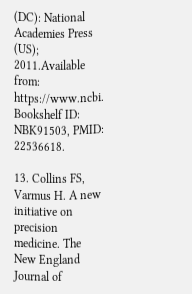(DC): National Academies Press (US); 2011.Available from: https://www.ncbi. Bookshelf ID: NBK91503, PMID: 22536618.

13. Collins FS, Varmus H. A new initiative on precision medicine. The New England Journal of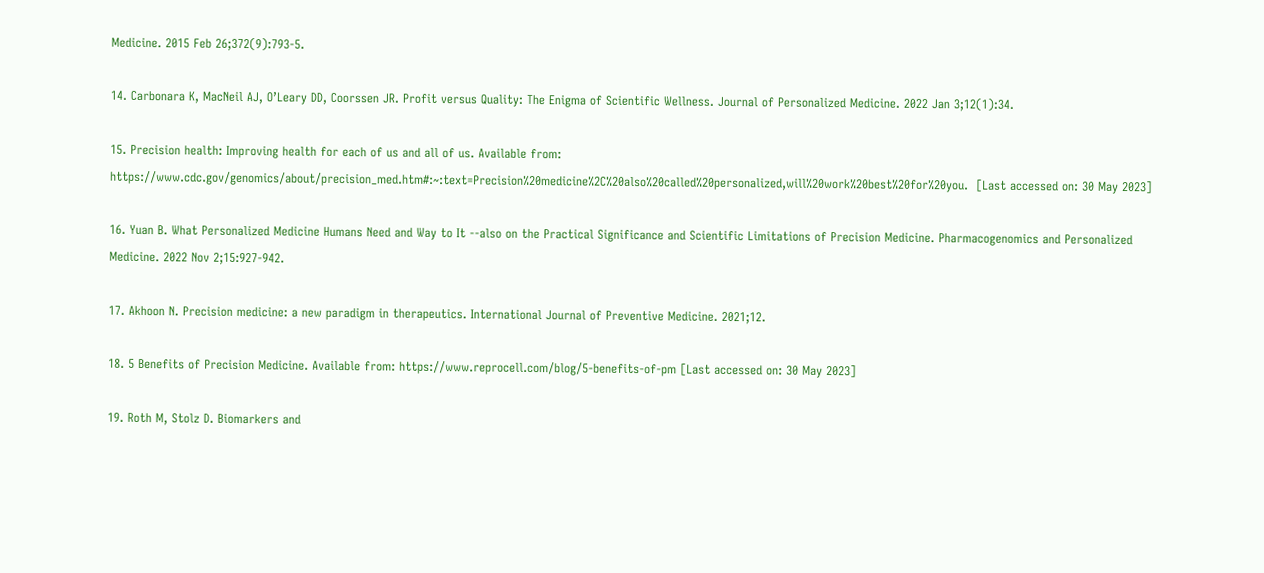Medicine. 2015 Feb 26;372(9):793-5.

14. Carbonara K, MacNeil AJ, O’Leary DD, Coorssen JR. Profit versus Quality: The Enigma of Scientific Wellness. Journal of Personalized Medicine. 2022 Jan 3;12(1):34.

15. Precision health: Improving health for each of us and all of us. Available from: https://www.cdc.gov/genomics/about/precision_med.htm#:~:text=Precision%20medicine%2C%20also%20called%20personalized,will%20work%20best%20for%20you.  [Last accessed on: 30 May 2023]

16. Yuan B. What Personalized Medicine Humans Need and Way to It --also on the Practical Significance and Scientific Limitations of Precision Medicine. Pharmacogenomics and Personalized Medicine. 2022 Nov 2;15:927-942.

17. Akhoon N. Precision medicine: a new paradigm in therapeutics. International Journal of Preventive Medicine. 2021;12.

18. 5 Benefits of Precision Medicine. Available from: https://www.reprocell.com/blog/5-benefits-of-pm [Last accessed on: 30 May 2023]

19. Roth M, Stolz D. Biomarkers and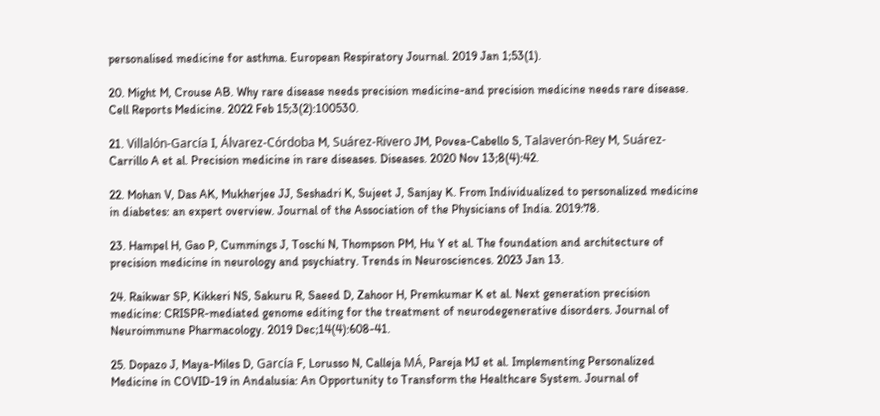personalised medicine for asthma. European Respiratory Journal. 2019 Jan 1;53(1).

20. Might M, Crouse AB. Why rare disease needs precision medicine-and precision medicine needs rare disease. Cell Reports Medicine. 2022 Feb 15;3(2):100530.

21. Villalón-García I, Álvarez-Córdoba M, Suárez-Rivero JM, Povea-Cabello S, Talaverón-Rey M, Suárez-Carrillo A et al. Precision medicine in rare diseases. Diseases. 2020 Nov 13;8(4):42.

22. Mohan V, Das AK, Mukherjee JJ, Seshadri K, Sujeet J, Sanjay K. From Individualized to personalized medicine in diabetes: an expert overview. Journal of the Association of the Physicians of India. 2019:78.

23. Hampel H, Gao P, Cummings J, Toschi N, Thompson PM, Hu Y et al. The foundation and architecture of precision medicine in neurology and psychiatry. Trends in Neurosciences. 2023 Jan 13.

24. Raikwar SP, Kikkeri NS, Sakuru R, Saeed D, Zahoor H, Premkumar K et al. Next generation precision medicine: CRISPR-mediated genome editing for the treatment of neurodegenerative disorders. Journal of Neuroimmune Pharmacology. 2019 Dec;14(4):608-41.

25. Dopazo J, Maya-Miles D, García F, Lorusso N, Calleja MÁ, Pareja MJ et al. Implementing Personalized Medicine in COVID-19 in Andalusia: An Opportunity to Transform the Healthcare System. Journal of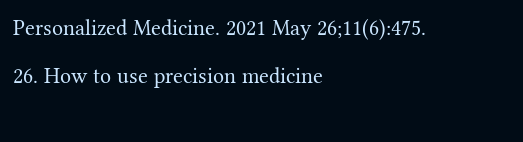Personalized Medicine. 2021 May 26;11(6):475.

26. How to use precision medicine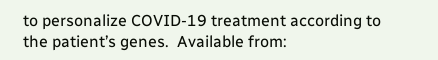to personalize COVID-19 treatment according to the patient’s genes.  Available from: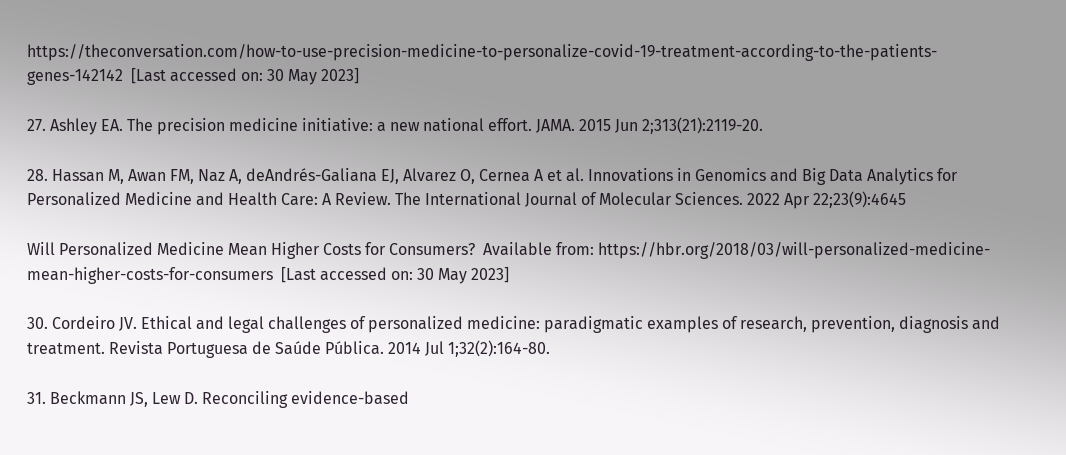https://theconversation.com/how-to-use-precision-medicine-to-personalize-covid-19-treatment-according-to-the-patients-genes-142142  [Last accessed on: 30 May 2023]

27. Ashley EA. The precision medicine initiative: a new national effort. JAMA. 2015 Jun 2;313(21):2119-20.

28. Hassan M, Awan FM, Naz A, deAndrés-Galiana EJ, Alvarez O, Cernea A et al. Innovations in Genomics and Big Data Analytics for Personalized Medicine and Health Care: A Review. The International Journal of Molecular Sciences. 2022 Apr 22;23(9):4645

Will Personalized Medicine Mean Higher Costs for Consumers?  Available from: https://hbr.org/2018/03/will-personalized-medicine-mean-higher-costs-for-consumers  [Last accessed on: 30 May 2023]

30. Cordeiro JV. Ethical and legal challenges of personalized medicine: paradigmatic examples of research, prevention, diagnosis and treatment. Revista Portuguesa de Saúde Pública. 2014 Jul 1;32(2):164-80.

31. Beckmann JS, Lew D. Reconciling evidence-based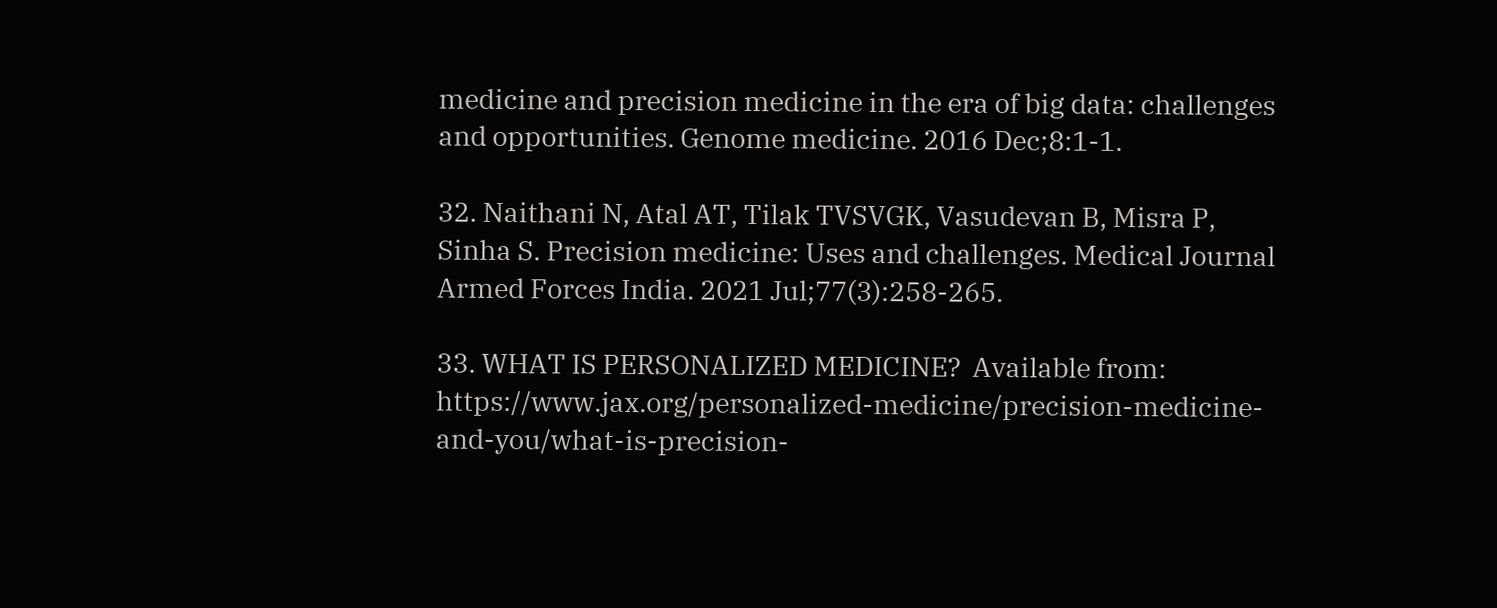medicine and precision medicine in the era of big data: challenges and opportunities. Genome medicine. 2016 Dec;8:1-1.

32. Naithani N, Atal AT, Tilak TVSVGK, Vasudevan B, Misra P, Sinha S. Precision medicine: Uses and challenges. Medical Journal Armed Forces India. 2021 Jul;77(3):258-265.

33. WHAT IS PERSONALIZED MEDICINE?  Available from: https://www.jax.org/personalized-medicine/precision-medicine-and-you/what-is-precision-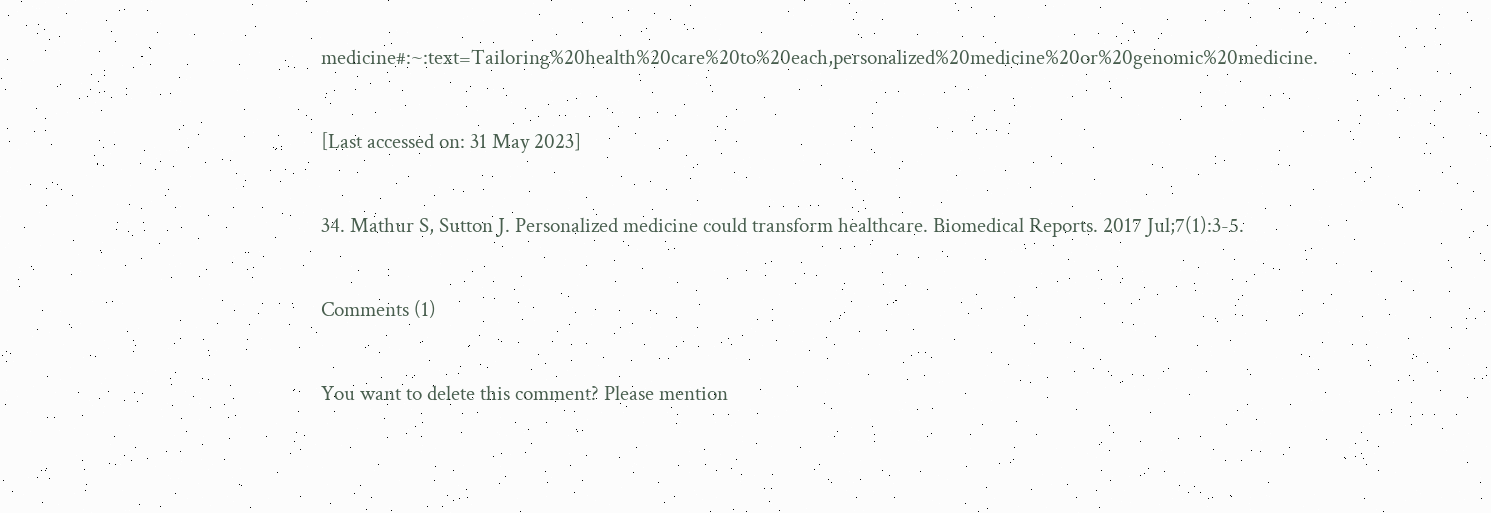medicine#:~:text=Tailoring%20health%20care%20to%20each,personalized%20medicine%20or%20genomic%20medicine.

[Last accessed on: 31 May 2023]

34. Mathur S, Sutton J. Personalized medicine could transform healthcare. Biomedical Reports. 2017 Jul;7(1):3-5.

Comments (1)

You want to delete this comment? Please mention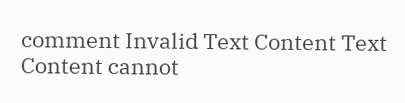comment Invalid Text Content Text Content cannot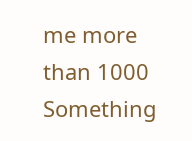me more than 1000 Something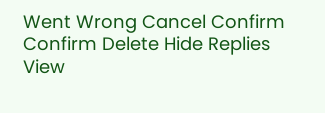Went Wrong Cancel Confirm Confirm Delete Hide Replies View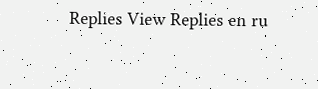Replies View Replies en ru